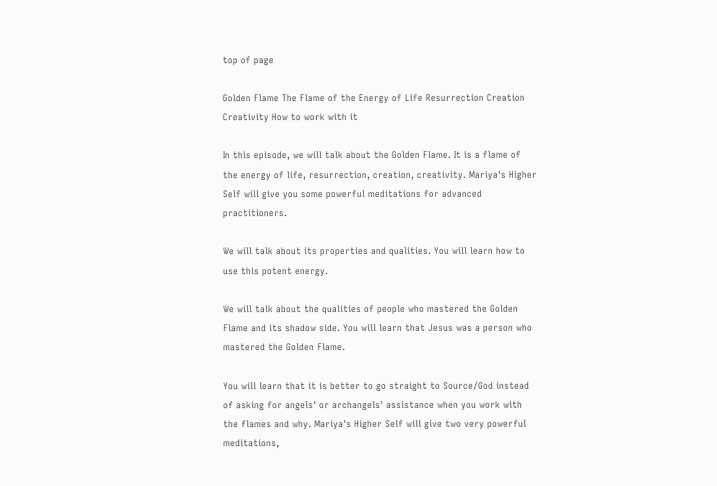top of page

Golden Flame The Flame of the Energy of Life Resurrection Creation Creativity How to work with it

In this episode, we will talk about the Golden Flame. It is a flame of the energy of life, resurrection, creation, creativity. Mariya's Higher Self will give you some powerful meditations for advanced practitioners.

We will talk about its properties and qualities. You will learn how to use this potent energy.

We will talk about the qualities of people who mastered the Golden Flame and its shadow side. You will learn that Jesus was a person who mastered the Golden Flame.

You will learn that it is better to go straight to Source/God instead of asking for angels' or archangels' assistance when you work with the flames and why. Mariya's Higher Self will give two very powerful meditations,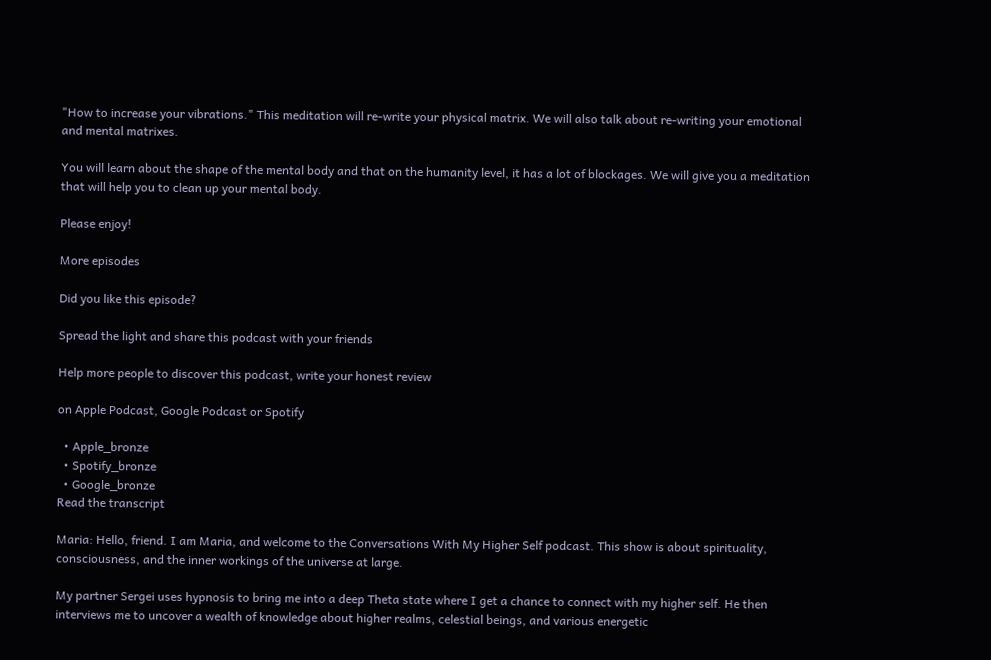"How to increase your vibrations." This meditation will re-write your physical matrix. We will also talk about re-writing your emotional and mental matrixes.

You will learn about the shape of the mental body and that on the humanity level, it has a lot of blockages. We will give you a meditation that will help you to clean up your mental body.

Please enjoy!

More episodes

Did you like this episode?

Spread the light and share this podcast with your friends

Help more people to discover this podcast, write your honest review

on Apple Podcast, Google Podcast or Spotify

  • Apple_bronze
  • Spotify_bronze
  • Google_bronze
Read the transcript

Maria: Hello, friend. I am Maria, and welcome to the Conversations With My Higher Self podcast. This show is about spirituality, consciousness, and the inner workings of the universe at large.

My partner Sergei uses hypnosis to bring me into a deep Theta state where I get a chance to connect with my higher self. He then interviews me to uncover a wealth of knowledge about higher realms, celestial beings, and various energetic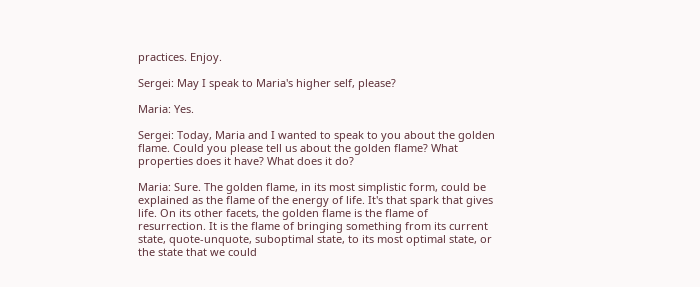practices. Enjoy.

Sergei: May I speak to Maria's higher self, please?

Maria: Yes.

Sergei: Today, Maria and I wanted to speak to you about the golden flame. Could you please tell us about the golden flame? What properties does it have? What does it do?

Maria: Sure. The golden flame, in its most simplistic form, could be explained as the flame of the energy of life. It's that spark that gives life. On its other facets, the golden flame is the flame of resurrection. It is the flame of bringing something from its current state, quote-unquote, suboptimal state, to its most optimal state, or the state that we could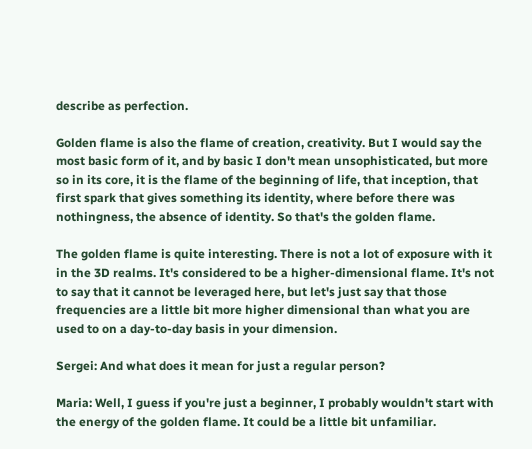describe as perfection.

Golden flame is also the flame of creation, creativity. But I would say the most basic form of it, and by basic I don't mean unsophisticated, but more so in its core, it is the flame of the beginning of life, that inception, that first spark that gives something its identity, where before there was nothingness, the absence of identity. So that's the golden flame.

The golden flame is quite interesting. There is not a lot of exposure with it in the 3D realms. It's considered to be a higher-dimensional flame. It's not to say that it cannot be leveraged here, but let's just say that those frequencies are a little bit more higher dimensional than what you are used to on a day-to-day basis in your dimension.

Sergei: And what does it mean for just a regular person?

Maria: Well, I guess if you're just a beginner, I probably wouldn't start with the energy of the golden flame. It could be a little bit unfamiliar.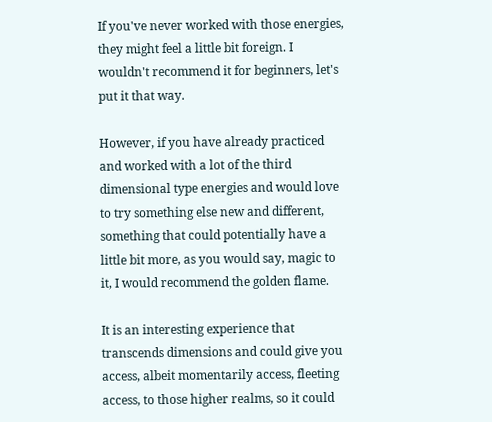If you've never worked with those energies, they might feel a little bit foreign. I wouldn't recommend it for beginners, let's put it that way.

However, if you have already practiced and worked with a lot of the third dimensional type energies and would love to try something else new and different, something that could potentially have a little bit more, as you would say, magic to it, I would recommend the golden flame.

It is an interesting experience that transcends dimensions and could give you access, albeit momentarily access, fleeting access, to those higher realms, so it could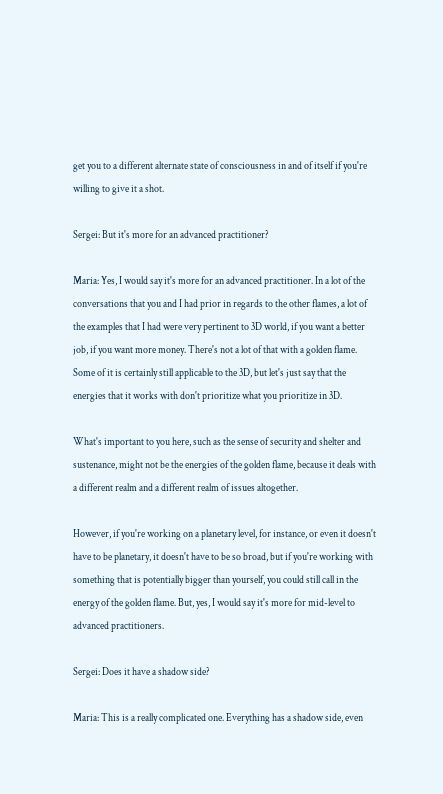get you to a different alternate state of consciousness in and of itself if you're willing to give it a shot.

Sergei: But it's more for an advanced practitioner?

Maria: Yes, I would say it's more for an advanced practitioner. In a lot of the conversations that you and I had prior in regards to the other flames, a lot of the examples that I had were very pertinent to 3D world, if you want a better job, if you want more money. There's not a lot of that with a golden flame. Some of it is certainly still applicable to the 3D, but let's just say that the energies that it works with don't prioritize what you prioritize in 3D.

What's important to you here, such as the sense of security and shelter and sustenance, might not be the energies of the golden flame, because it deals with a different realm and a different realm of issues altogether.

However, if you're working on a planetary level, for instance, or even it doesn't have to be planetary, it doesn't have to be so broad, but if you're working with something that is potentially bigger than yourself, you could still call in the energy of the golden flame. But, yes, I would say it's more for mid-level to advanced practitioners.

Sergei: Does it have a shadow side?

Maria: This is a really complicated one. Everything has a shadow side, even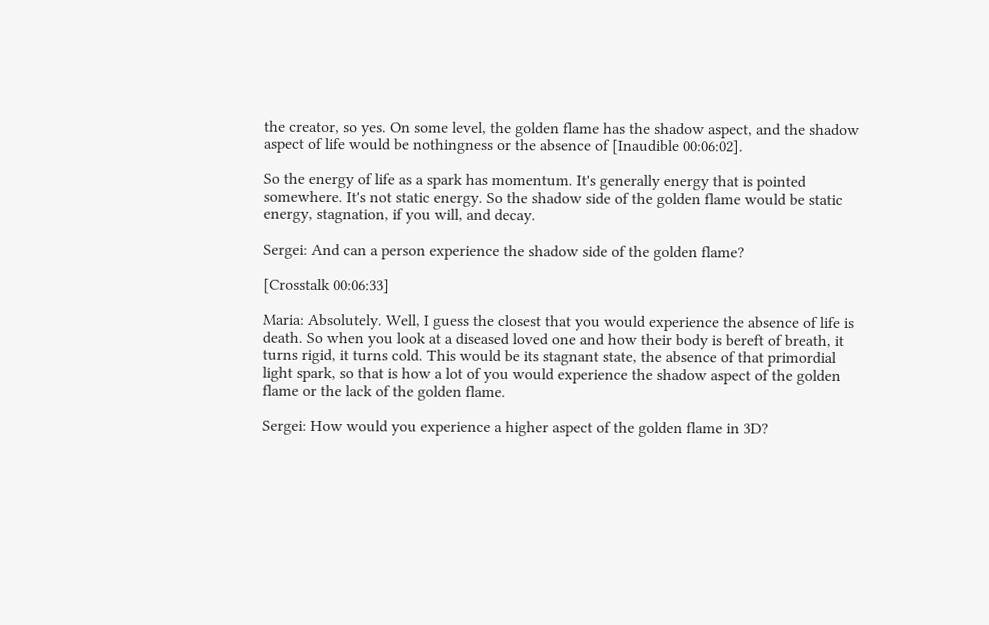the creator, so yes. On some level, the golden flame has the shadow aspect, and the shadow aspect of life would be nothingness or the absence of [Inaudible 00:06:02].

So the energy of life as a spark has momentum. It's generally energy that is pointed somewhere. It's not static energy. So the shadow side of the golden flame would be static energy, stagnation, if you will, and decay.

Sergei: And can a person experience the shadow side of the golden flame?

[Crosstalk 00:06:33]

Maria: Absolutely. Well, I guess the closest that you would experience the absence of life is death. So when you look at a diseased loved one and how their body is bereft of breath, it turns rigid, it turns cold. This would be its stagnant state, the absence of that primordial light spark, so that is how a lot of you would experience the shadow aspect of the golden flame or the lack of the golden flame.

Sergei: How would you experience a higher aspect of the golden flame in 3D?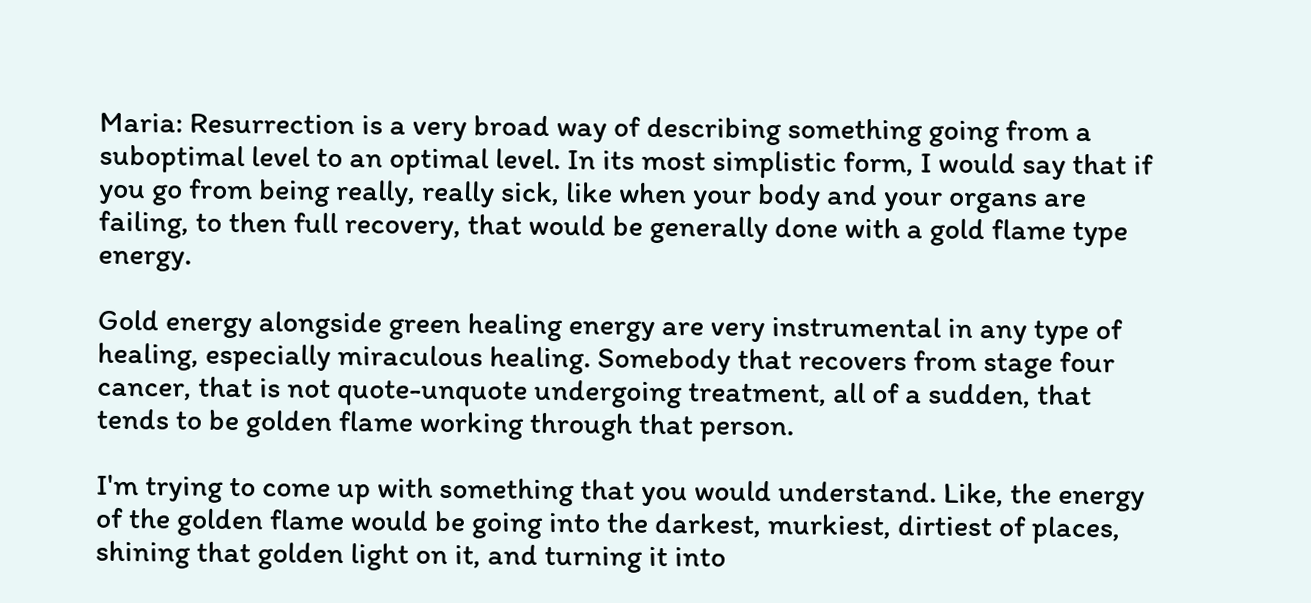Maria: Resurrection is a very broad way of describing something going from a suboptimal level to an optimal level. In its most simplistic form, I would say that if you go from being really, really sick, like when your body and your organs are failing, to then full recovery, that would be generally done with a gold flame type energy.

Gold energy alongside green healing energy are very instrumental in any type of healing, especially miraculous healing. Somebody that recovers from stage four cancer, that is not quote-unquote undergoing treatment, all of a sudden, that tends to be golden flame working through that person.

I'm trying to come up with something that you would understand. Like, the energy of the golden flame would be going into the darkest, murkiest, dirtiest of places, shining that golden light on it, and turning it into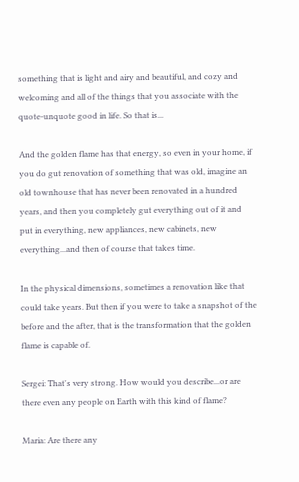something that is light and airy and beautiful, and cozy and welcoming and all of the things that you associate with the quote-unquote good in life. So that is...

And the golden flame has that energy, so even in your home, if you do gut renovation of something that was old, imagine an old townhouse that has never been renovated in a hundred years, and then you completely gut everything out of it and put in everything, new appliances, new cabinets, new everything...and then of course that takes time.

In the physical dimensions, sometimes a renovation like that could take years. But then if you were to take a snapshot of the before and the after, that is the transformation that the golden flame is capable of.

Sergei: That's very strong. How would you describe...or are there even any people on Earth with this kind of flame?

Maria: Are there any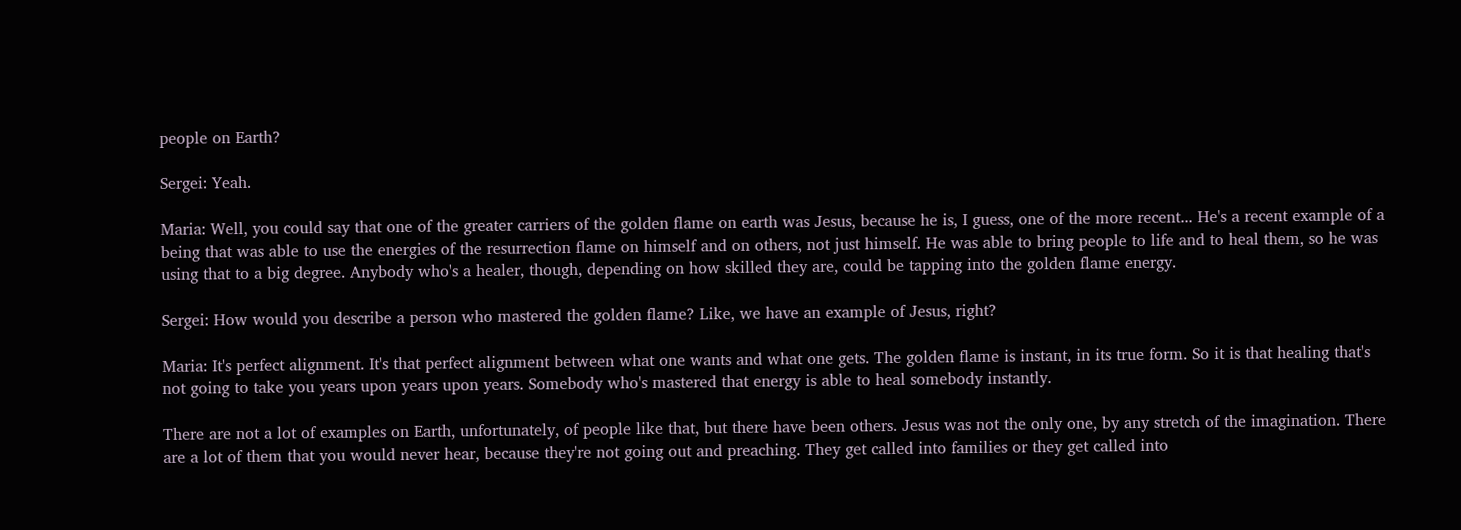people on Earth?

Sergei: Yeah.

Maria: Well, you could say that one of the greater carriers of the golden flame on earth was Jesus, because he is, I guess, one of the more recent... He's a recent example of a being that was able to use the energies of the resurrection flame on himself and on others, not just himself. He was able to bring people to life and to heal them, so he was using that to a big degree. Anybody who's a healer, though, depending on how skilled they are, could be tapping into the golden flame energy.

Sergei: How would you describe a person who mastered the golden flame? Like, we have an example of Jesus, right?

Maria: It's perfect alignment. It's that perfect alignment between what one wants and what one gets. The golden flame is instant, in its true form. So it is that healing that's not going to take you years upon years upon years. Somebody who's mastered that energy is able to heal somebody instantly.

There are not a lot of examples on Earth, unfortunately, of people like that, but there have been others. Jesus was not the only one, by any stretch of the imagination. There are a lot of them that you would never hear, because they're not going out and preaching. They get called into families or they get called into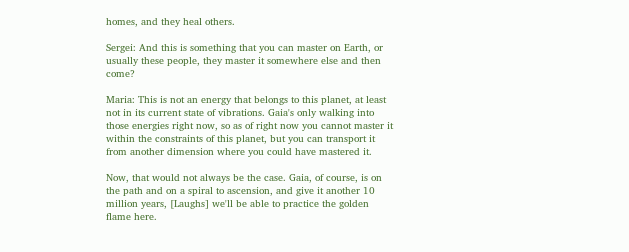homes, and they heal others.

Sergei: And this is something that you can master on Earth, or usually these people, they master it somewhere else and then come?

Maria: This is not an energy that belongs to this planet, at least not in its current state of vibrations. Gaia's only walking into those energies right now, so as of right now you cannot master it within the constraints of this planet, but you can transport it from another dimension where you could have mastered it.

Now, that would not always be the case. Gaia, of course, is on the path and on a spiral to ascension, and give it another 10 million years, [Laughs] we'll be able to practice the golden flame here.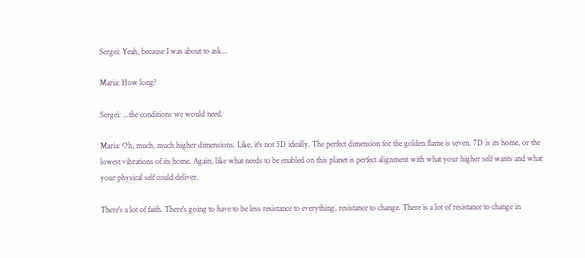Sergei: Yeah, because I was about to ask...

Maria: How long?

Sergei: ...the conditions we would need.

Maria: Oh, much, much higher dimensions. Like, it's not 5D ideally. The perfect dimension for the golden flame is seven. 7D is its home, or the lowest vibrations of its home. Again, like what needs to be enabled on this planet is perfect alignment with what your higher self wants and what your physical self could deliver.

There's a lot of faith. There's going to have to be less resistance to everything, resistance to change. There is a lot of resistance to change in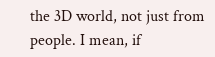the 3D world, not just from people. I mean, if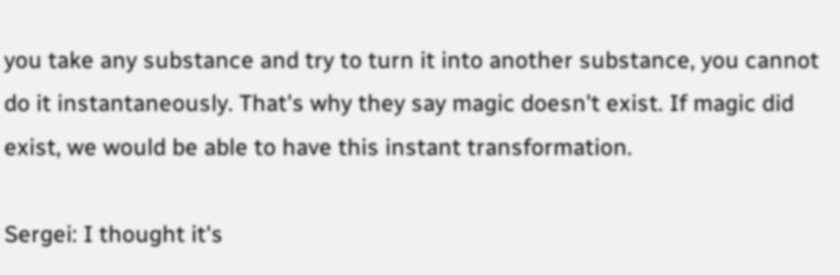you take any substance and try to turn it into another substance, you cannot do it instantaneously. That's why they say magic doesn't exist. If magic did exist, we would be able to have this instant transformation.

Sergei: I thought it's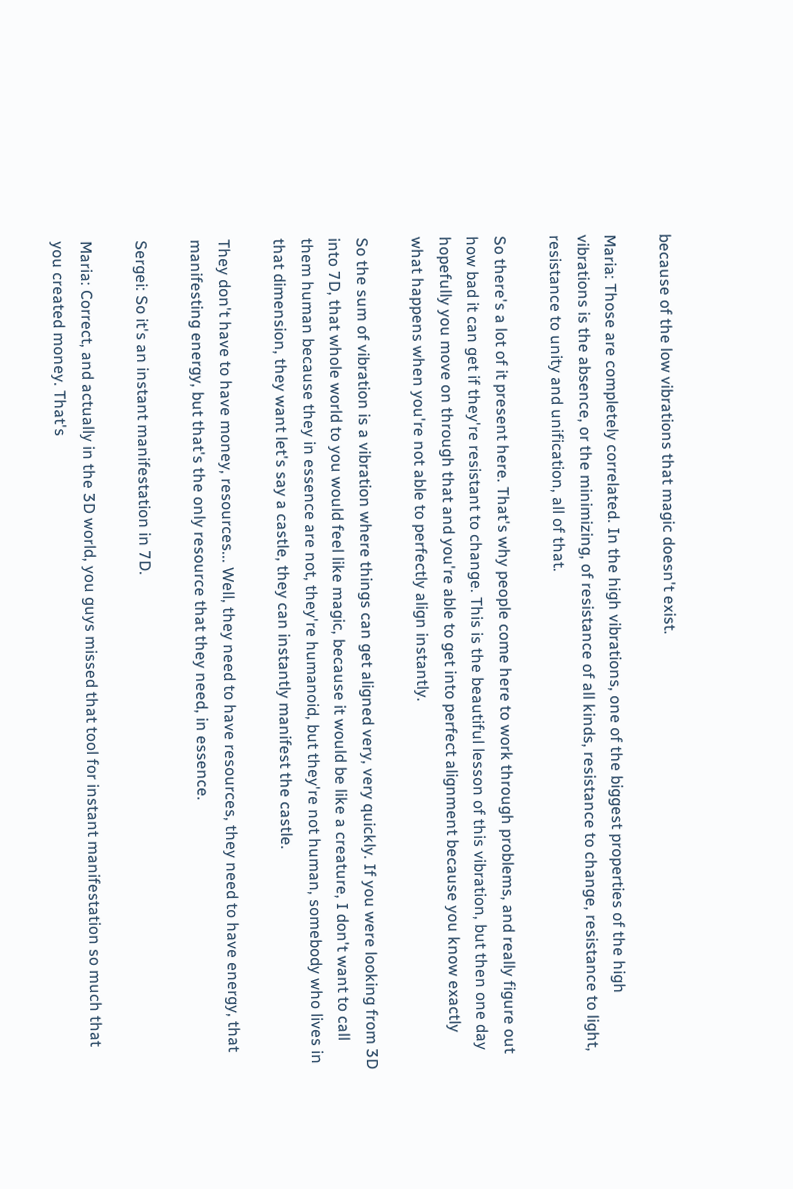because of the low vibrations that magic doesn't exist.

Maria: Those are completely correlated. In the high vibrations, one of the biggest properties of the high vibrations is the absence, or the minimizing, of resistance of all kinds, resistance to change, resistance to light, resistance to unity and unification, all of that.

So there's a lot of it present here. That's why people come here to work through problems, and really figure out how bad it can get if they're resistant to change. This is the beautiful lesson of this vibration, but then one day hopefully you move on through that and you're able to get into perfect alignment because you know exactly what happens when you're not able to perfectly align instantly.

So the sum of vibration is a vibration where things can get aligned very, very quickly. If you were looking from 3D into 7D, that whole world to you would feel like magic, because it would be like a creature, I don't want to call them human because they in essence are not, they're humanoid, but they're not human, somebody who lives in that dimension, they want let's say a castle, they can instantly manifest the castle.

They don't have to have money, resources... Well, they need to have resources, they need to have energy, that manifesting energy, but that's the only resource that they need, in essence.

Sergei: So it's an instant manifestation in 7D.

Maria: Correct, and actually in the 3D world, you guys missed that tool for instant manifestation so much that you created money. That's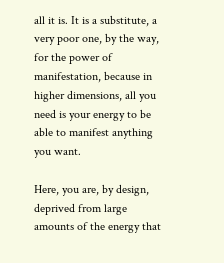all it is. It is a substitute, a very poor one, by the way, for the power of manifestation, because in higher dimensions, all you need is your energy to be able to manifest anything you want.

Here, you are, by design, deprived from large amounts of the energy that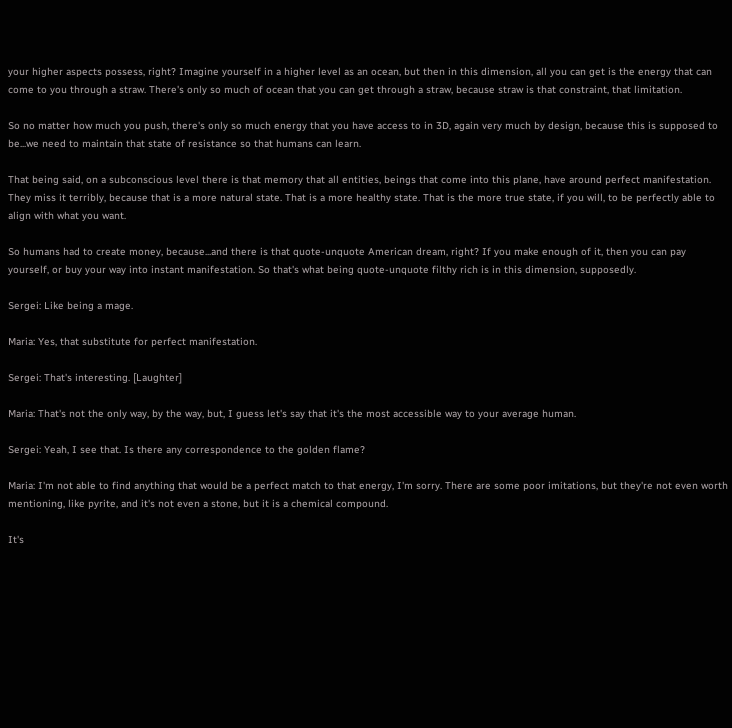your higher aspects possess, right? Imagine yourself in a higher level as an ocean, but then in this dimension, all you can get is the energy that can come to you through a straw. There's only so much of ocean that you can get through a straw, because straw is that constraint, that limitation.

So no matter how much you push, there's only so much energy that you have access to in 3D, again very much by design, because this is supposed to be...we need to maintain that state of resistance so that humans can learn.

That being said, on a subconscious level there is that memory that all entities, beings that come into this plane, have around perfect manifestation. They miss it terribly, because that is a more natural state. That is a more healthy state. That is the more true state, if you will, to be perfectly able to align with what you want.

So humans had to create money, because...and there is that quote-unquote American dream, right? If you make enough of it, then you can pay yourself, or buy your way into instant manifestation. So that's what being quote-unquote filthy rich is in this dimension, supposedly.

Sergei: Like being a mage.

Maria: Yes, that substitute for perfect manifestation.

Sergei: That's interesting. [Laughter]

Maria: That's not the only way, by the way, but, I guess let's say that it's the most accessible way to your average human.

Sergei: Yeah, I see that. Is there any correspondence to the golden flame?

Maria: I'm not able to find anything that would be a perfect match to that energy, I'm sorry. There are some poor imitations, but they're not even worth mentioning, like pyrite, and it's not even a stone, but it is a chemical compound.

It's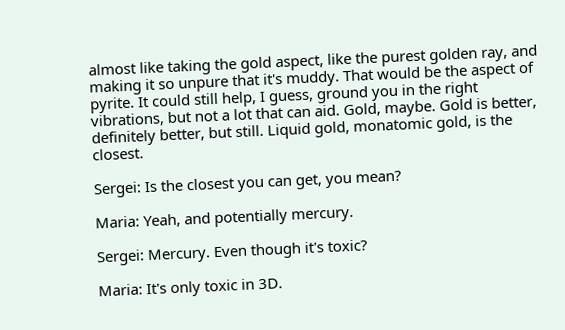almost like taking the gold aspect, like the purest golden ray, and making it so unpure that it's muddy. That would be the aspect of pyrite. It could still help, I guess, ground you in the right vibrations, but not a lot that can aid. Gold, maybe. Gold is better, definitely better, but still. Liquid gold, monatomic gold, is the closest.

Sergei: Is the closest you can get, you mean?

Maria: Yeah, and potentially mercury.

Sergei: Mercury. Even though it's toxic?

Maria: It's only toxic in 3D.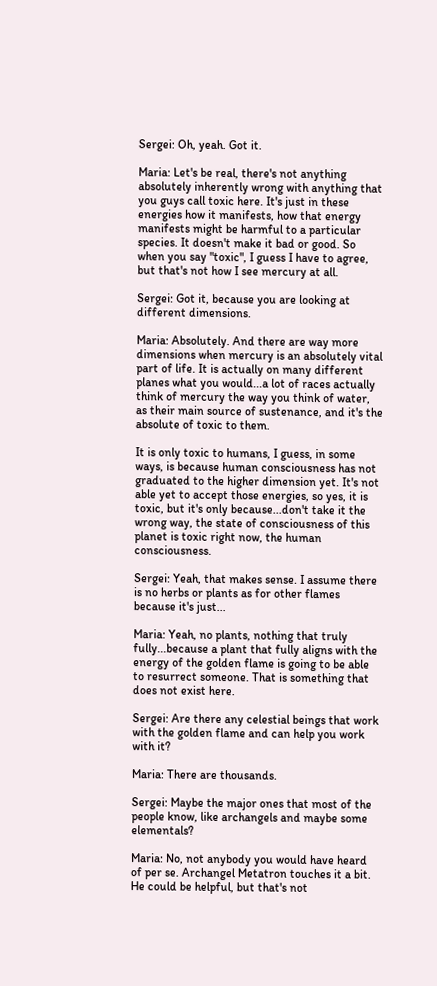Sergei: Oh, yeah. Got it.

Maria: Let's be real, there's not anything absolutely inherently wrong with anything that you guys call toxic here. It's just in these energies how it manifests, how that energy manifests might be harmful to a particular species. It doesn't make it bad or good. So when you say "toxic", I guess I have to agree, but that's not how I see mercury at all.

Sergei: Got it, because you are looking at different dimensions.

Maria: Absolutely. And there are way more dimensions when mercury is an absolutely vital part of life. It is actually on many different planes what you would...a lot of races actually think of mercury the way you think of water, as their main source of sustenance, and it's the absolute of toxic to them.

It is only toxic to humans, I guess, in some ways, is because human consciousness has not graduated to the higher dimension yet. It's not able yet to accept those energies, so yes, it is toxic, but it's only because...don't take it the wrong way, the state of consciousness of this planet is toxic right now, the human consciousness.

Sergei: Yeah, that makes sense. I assume there is no herbs or plants as for other flames because it's just...

Maria: Yeah, no plants, nothing that truly fully...because a plant that fully aligns with the energy of the golden flame is going to be able to resurrect someone. That is something that does not exist here.

Sergei: Are there any celestial beings that work with the golden flame and can help you work with it?

Maria: There are thousands.

Sergei: Maybe the major ones that most of the people know, like archangels and maybe some elementals?

Maria: No, not anybody you would have heard of per se. Archangel Metatron touches it a bit. He could be helpful, but that's not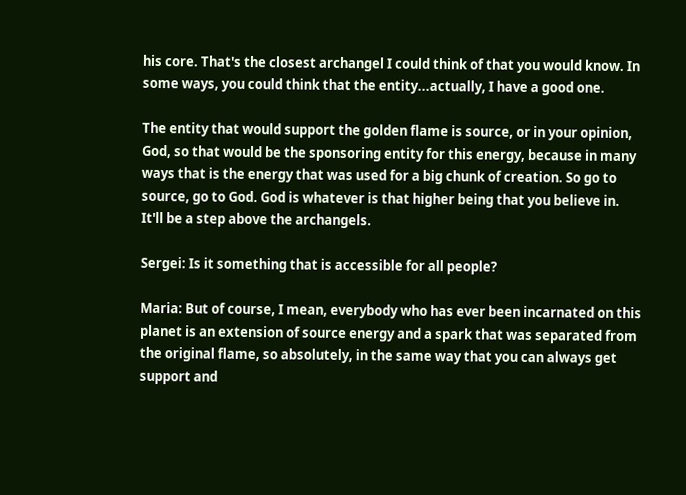his core. That's the closest archangel I could think of that you would know. In some ways, you could think that the entity...actually, I have a good one.

The entity that would support the golden flame is source, or in your opinion, God, so that would be the sponsoring entity for this energy, because in many ways that is the energy that was used for a big chunk of creation. So go to source, go to God. God is whatever is that higher being that you believe in. It'll be a step above the archangels.

Sergei: Is it something that is accessible for all people?

Maria: But of course, I mean, everybody who has ever been incarnated on this planet is an extension of source energy and a spark that was separated from the original flame, so absolutely, in the same way that you can always get support and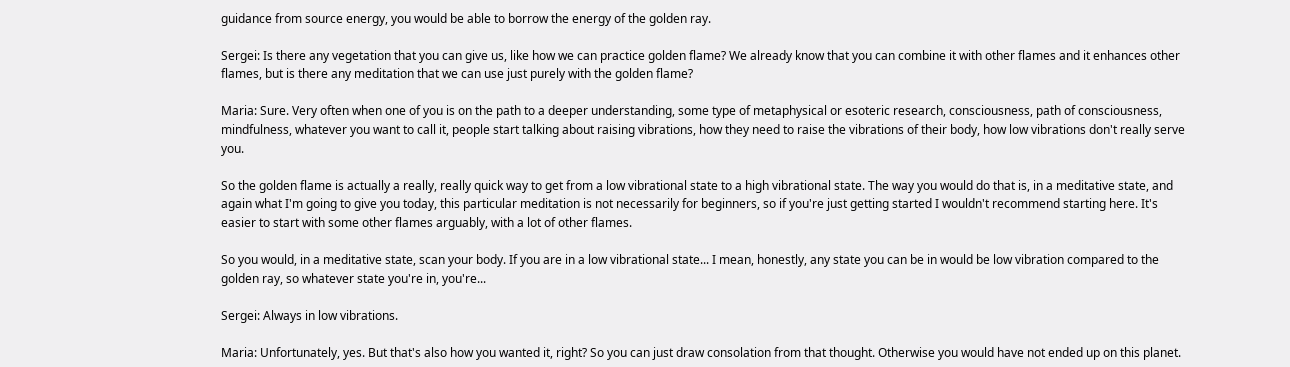guidance from source energy, you would be able to borrow the energy of the golden ray.

Sergei: Is there any vegetation that you can give us, like how we can practice golden flame? We already know that you can combine it with other flames and it enhances other flames, but is there any meditation that we can use just purely with the golden flame?

Maria: Sure. Very often when one of you is on the path to a deeper understanding, some type of metaphysical or esoteric research, consciousness, path of consciousness, mindfulness, whatever you want to call it, people start talking about raising vibrations, how they need to raise the vibrations of their body, how low vibrations don't really serve you.

So the golden flame is actually a really, really quick way to get from a low vibrational state to a high vibrational state. The way you would do that is, in a meditative state, and again what I'm going to give you today, this particular meditation is not necessarily for beginners, so if you're just getting started I wouldn't recommend starting here. It's easier to start with some other flames arguably, with a lot of other flames.

So you would, in a meditative state, scan your body. If you are in a low vibrational state... I mean, honestly, any state you can be in would be low vibration compared to the golden ray, so whatever state you're in, you're...

Sergei: Always in low vibrations.

Maria: Unfortunately, yes. But that's also how you wanted it, right? So you can just draw consolation from that thought. Otherwise you would have not ended up on this planet.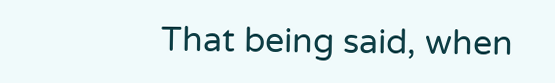That being said, when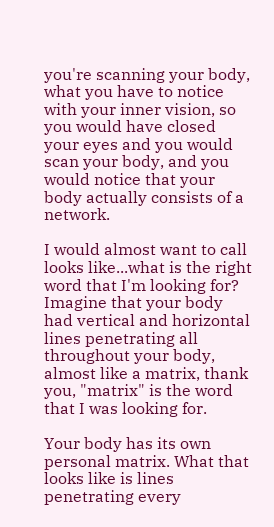you're scanning your body, what you have to notice with your inner vision, so you would have closed your eyes and you would scan your body, and you would notice that your body actually consists of a network.

I would almost want to call looks like...what is the right word that I'm looking for? Imagine that your body had vertical and horizontal lines penetrating all throughout your body, almost like a matrix, thank you, "matrix" is the word that I was looking for.

Your body has its own personal matrix. What that looks like is lines penetrating every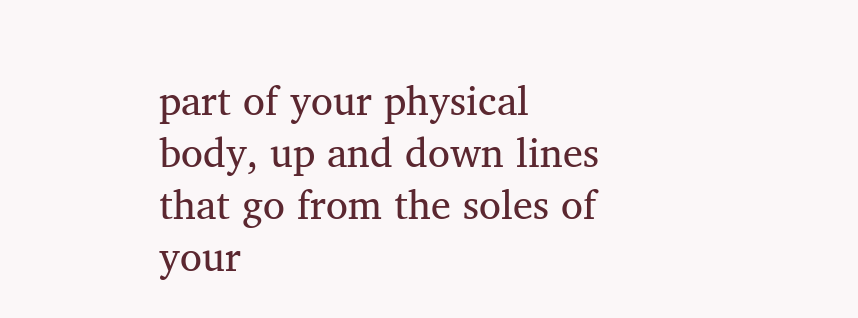part of your physical body, up and down lines that go from the soles of your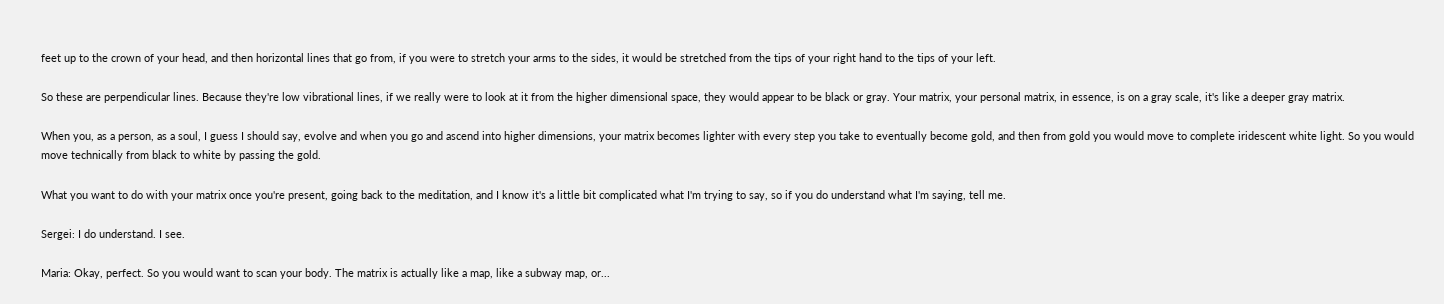feet up to the crown of your head, and then horizontal lines that go from, if you were to stretch your arms to the sides, it would be stretched from the tips of your right hand to the tips of your left.

So these are perpendicular lines. Because they're low vibrational lines, if we really were to look at it from the higher dimensional space, they would appear to be black or gray. Your matrix, your personal matrix, in essence, is on a gray scale, it's like a deeper gray matrix.

When you, as a person, as a soul, I guess I should say, evolve and when you go and ascend into higher dimensions, your matrix becomes lighter with every step you take to eventually become gold, and then from gold you would move to complete iridescent white light. So you would move technically from black to white by passing the gold.

What you want to do with your matrix once you're present, going back to the meditation, and I know it's a little bit complicated what I'm trying to say, so if you do understand what I'm saying, tell me.

Sergei: I do understand. I see.

Maria: Okay, perfect. So you would want to scan your body. The matrix is actually like a map, like a subway map, or...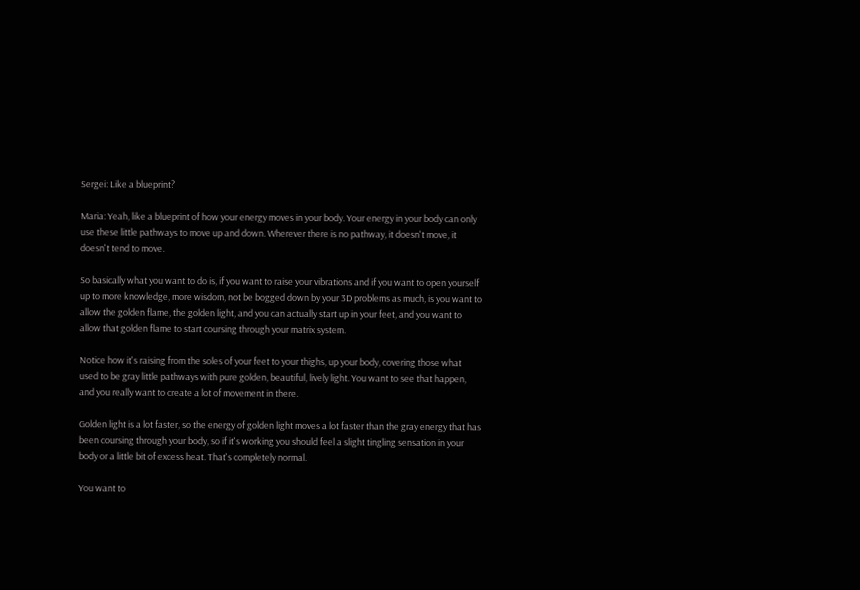Sergei: Like a blueprint?

Maria: Yeah, like a blueprint of how your energy moves in your body. Your energy in your body can only use these little pathways to move up and down. Wherever there is no pathway, it doesn't move, it doesn't tend to move.

So basically what you want to do is, if you want to raise your vibrations and if you want to open yourself up to more knowledge, more wisdom, not be bogged down by your 3D problems as much, is you want to allow the golden flame, the golden light, and you can actually start up in your feet, and you want to allow that golden flame to start coursing through your matrix system.

Notice how it's raising from the soles of your feet to your thighs, up your body, covering those what used to be gray little pathways with pure golden, beautiful, lively light. You want to see that happen, and you really want to create a lot of movement in there.

Golden light is a lot faster, so the energy of golden light moves a lot faster than the gray energy that has been coursing through your body, so if it's working you should feel a slight tingling sensation in your body or a little bit of excess heat. That's completely normal.

You want to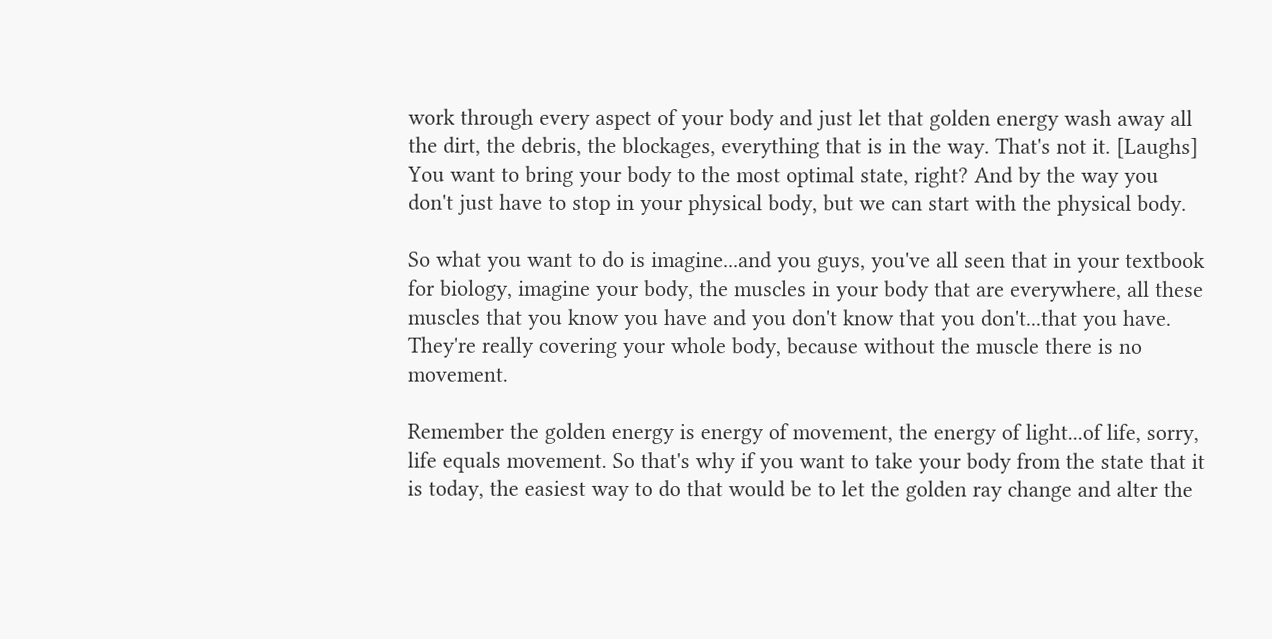work through every aspect of your body and just let that golden energy wash away all the dirt, the debris, the blockages, everything that is in the way. That's not it. [Laughs] You want to bring your body to the most optimal state, right? And by the way you don't just have to stop in your physical body, but we can start with the physical body.

So what you want to do is imagine...and you guys, you've all seen that in your textbook for biology, imagine your body, the muscles in your body that are everywhere, all these muscles that you know you have and you don't know that you don't...that you have. They're really covering your whole body, because without the muscle there is no movement.

Remember the golden energy is energy of movement, the energy of light...of life, sorry, life equals movement. So that's why if you want to take your body from the state that it is today, the easiest way to do that would be to let the golden ray change and alter the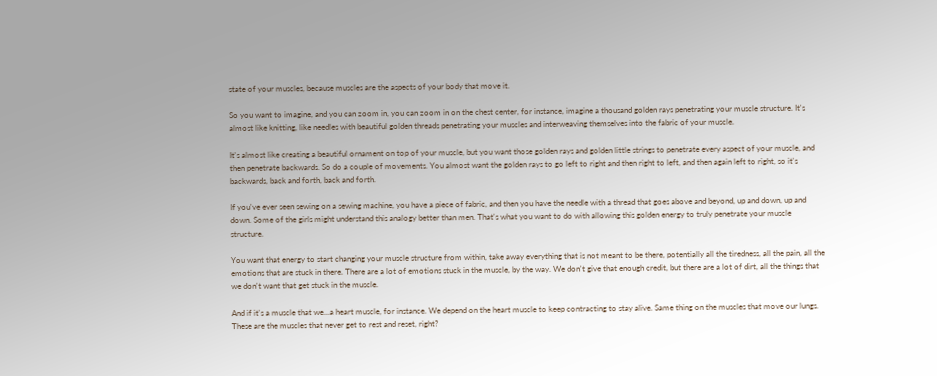state of your muscles, because muscles are the aspects of your body that move it.

So you want to imagine, and you can zoom in, you can zoom in on the chest center, for instance, imagine a thousand golden rays penetrating your muscle structure. It's almost like knitting, like needles with beautiful golden threads penetrating your muscles and interweaving themselves into the fabric of your muscle.

It's almost like creating a beautiful ornament on top of your muscle, but you want those golden rays and golden little strings to penetrate every aspect of your muscle, and then penetrate backwards. So do a couple of movements. You almost want the golden rays to go left to right and then right to left, and then again left to right, so it's backwards, back and forth, back and forth.

If you've ever seen sewing on a sewing machine, you have a piece of fabric, and then you have the needle with a thread that goes above and beyond, up and down, up and down. Some of the girls might understand this analogy better than men. That's what you want to do with allowing this golden energy to truly penetrate your muscle structure.

You want that energy to start changing your muscle structure from within, take away everything that is not meant to be there, potentially all the tiredness, all the pain, all the emotions that are stuck in there. There are a lot of emotions stuck in the muscle, by the way. We don't give that enough credit, but there are a lot of dirt, all the things that we don't want that get stuck in the muscle.

And if it's a muscle that we...a heart muscle, for instance. We depend on the heart muscle to keep contracting to stay alive. Same thing on the muscles that move our lungs. These are the muscles that never get to rest and reset, right?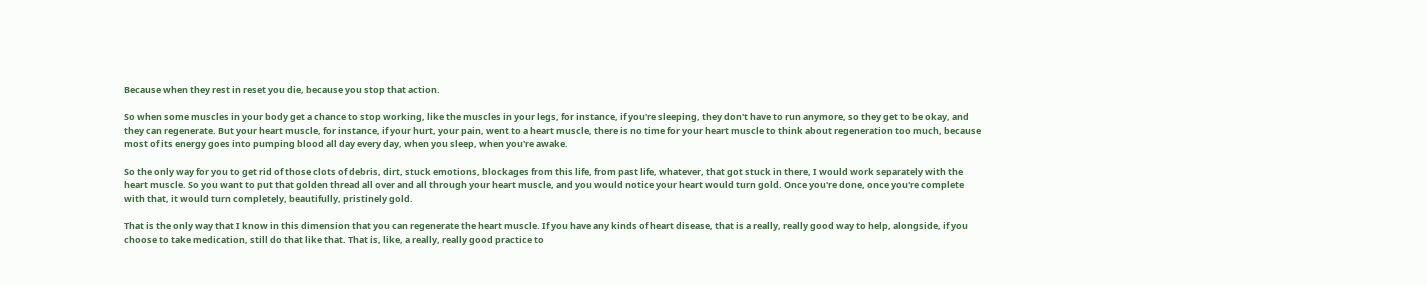Because when they rest in reset you die, because you stop that action.

So when some muscles in your body get a chance to stop working, like the muscles in your legs, for instance, if you're sleeping, they don't have to run anymore, so they get to be okay, and they can regenerate. But your heart muscle, for instance, if your hurt, your pain, went to a heart muscle, there is no time for your heart muscle to think about regeneration too much, because most of its energy goes into pumping blood all day every day, when you sleep, when you're awake.

So the only way for you to get rid of those clots of debris, dirt, stuck emotions, blockages from this life, from past life, whatever, that got stuck in there, I would work separately with the heart muscle. So you want to put that golden thread all over and all through your heart muscle, and you would notice your heart would turn gold. Once you're done, once you're complete with that, it would turn completely, beautifully, pristinely gold.

That is the only way that I know in this dimension that you can regenerate the heart muscle. If you have any kinds of heart disease, that is a really, really good way to help, alongside, if you choose to take medication, still do that like that. That is, like, a really, really good practice to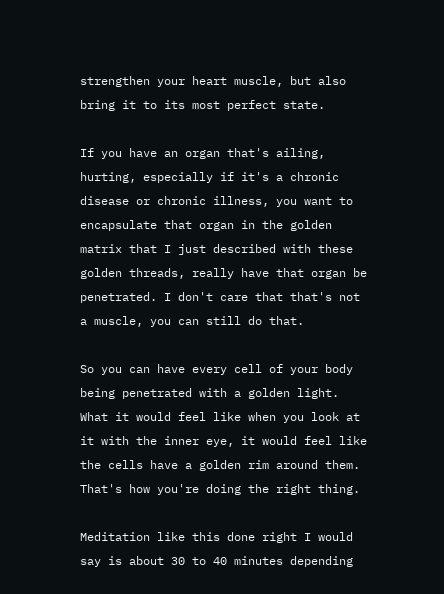strengthen your heart muscle, but also bring it to its most perfect state.

If you have an organ that's ailing, hurting, especially if it's a chronic disease or chronic illness, you want to encapsulate that organ in the golden matrix that I just described with these golden threads, really have that organ be penetrated. I don't care that that's not a muscle, you can still do that.

So you can have every cell of your body being penetrated with a golden light. What it would feel like when you look at it with the inner eye, it would feel like the cells have a golden rim around them. That's how you're doing the right thing.

Meditation like this done right I would say is about 30 to 40 minutes depending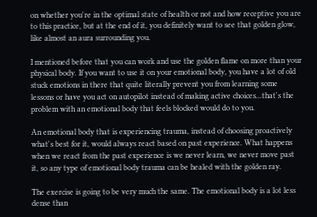on whether you're in the optimal state of health or not and how receptive you are to this practice, but at the end of it, you definitely want to see that golden glow, like almost an aura surrounding you.

I mentioned before that you can work and use the golden flame on more than your physical body. If you want to use it on your emotional body, you have a lot of old stuck emotions in there that quite literally prevent you from learning some lessons or have you act on autopilot instead of making active choices...that's the problem with an emotional body that feels blocked would do to you.

An emotional body that is experiencing trauma, instead of choosing proactively what's best for it, would always react based on past experience. What happens when we react from the past experience is we never learn, we never move past it, so any type of emotional body trauma can be healed with the golden ray.

The exercise is going to be very much the same. The emotional body is a lot less dense than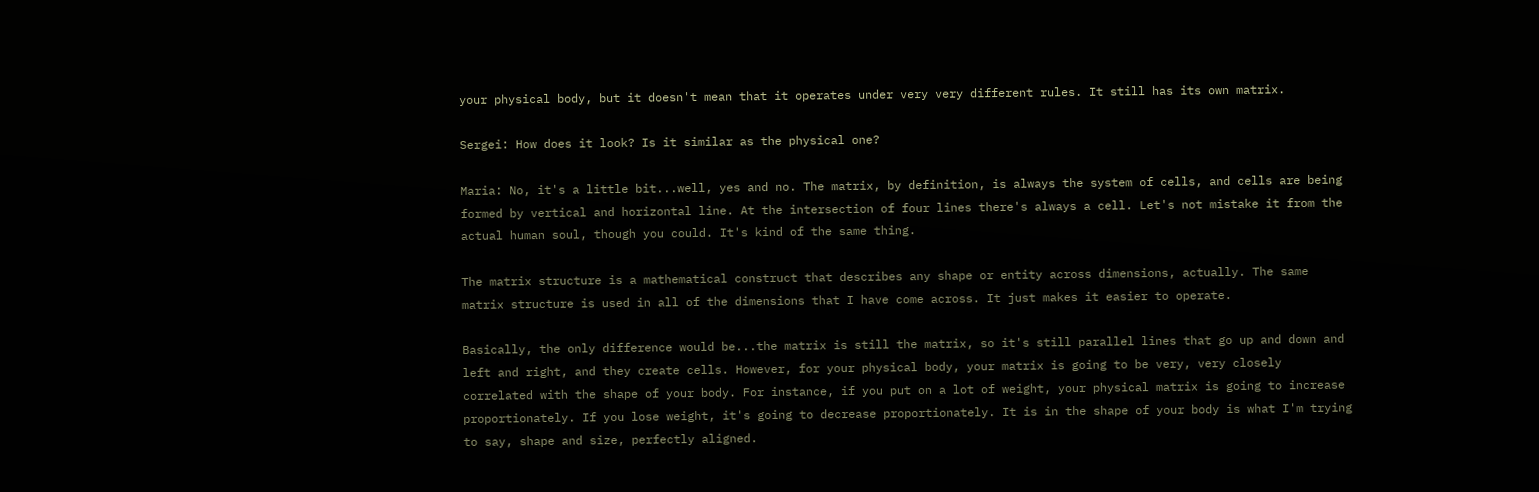your physical body, but it doesn't mean that it operates under very very different rules. It still has its own matrix.

Sergei: How does it look? Is it similar as the physical one?

Maria: No, it's a little bit...well, yes and no. The matrix, by definition, is always the system of cells, and cells are being formed by vertical and horizontal line. At the intersection of four lines there's always a cell. Let's not mistake it from the actual human soul, though you could. It's kind of the same thing.

The matrix structure is a mathematical construct that describes any shape or entity across dimensions, actually. The same matrix structure is used in all of the dimensions that I have come across. It just makes it easier to operate.

Basically, the only difference would be...the matrix is still the matrix, so it's still parallel lines that go up and down and left and right, and they create cells. However, for your physical body, your matrix is going to be very, very closely correlated with the shape of your body. For instance, if you put on a lot of weight, your physical matrix is going to increase proportionately. If you lose weight, it's going to decrease proportionately. It is in the shape of your body is what I'm trying to say, shape and size, perfectly aligned.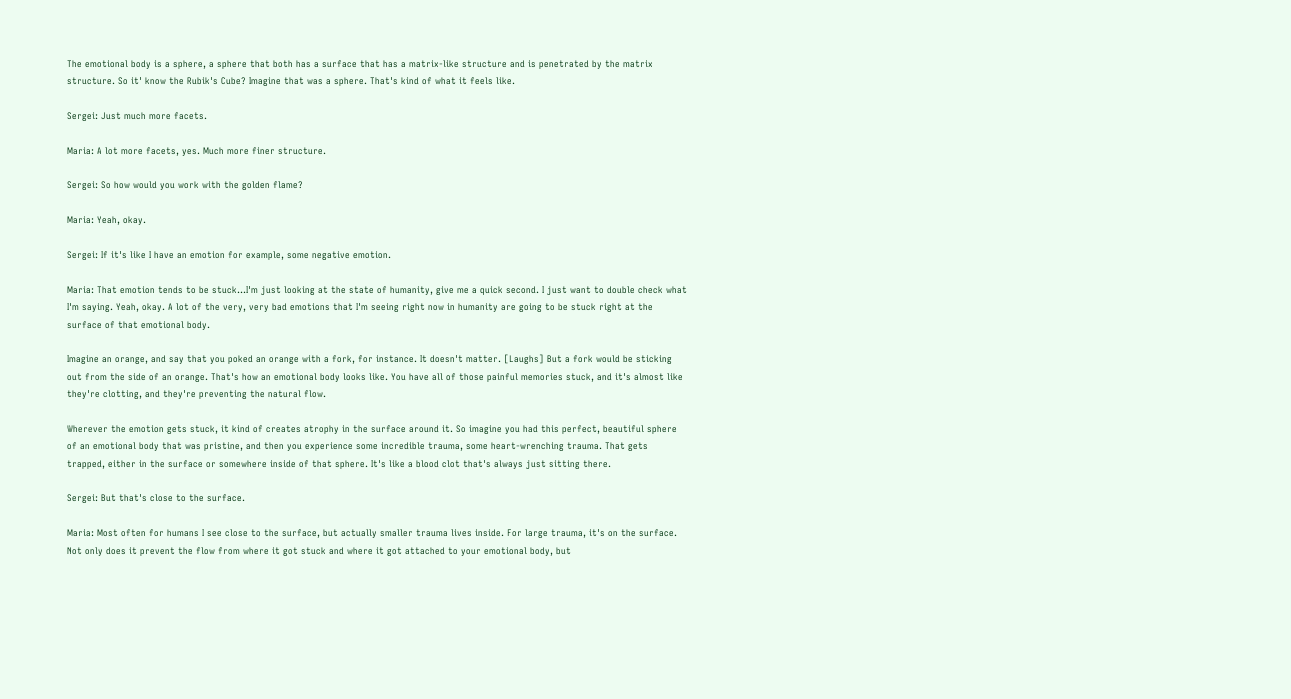The emotional body is a sphere, a sphere that both has a surface that has a matrix-like structure and is penetrated by the matrix structure. So it' know the Rubik's Cube? Imagine that was a sphere. That's kind of what it feels like.

Sergei: Just much more facets.

Maria: A lot more facets, yes. Much more finer structure.

Sergei: So how would you work with the golden flame?

Maria: Yeah, okay.

Sergei: If it's like I have an emotion for example, some negative emotion.

Maria: That emotion tends to be stuck...I'm just looking at the state of humanity, give me a quick second. I just want to double check what I'm saying. Yeah, okay. A lot of the very, very bad emotions that I'm seeing right now in humanity are going to be stuck right at the surface of that emotional body.

Imagine an orange, and say that you poked an orange with a fork, for instance. It doesn't matter. [Laughs] But a fork would be sticking out from the side of an orange. That's how an emotional body looks like. You have all of those painful memories stuck, and it's almost like they're clotting, and they're preventing the natural flow.

Wherever the emotion gets stuck, it kind of creates atrophy in the surface around it. So imagine you had this perfect, beautiful sphere of an emotional body that was pristine, and then you experience some incredible trauma, some heart-wrenching trauma. That gets trapped, either in the surface or somewhere inside of that sphere. It's like a blood clot that's always just sitting there.

Sergei: But that's close to the surface.

Maria: Most often for humans I see close to the surface, but actually smaller trauma lives inside. For large trauma, it's on the surface. Not only does it prevent the flow from where it got stuck and where it got attached to your emotional body, but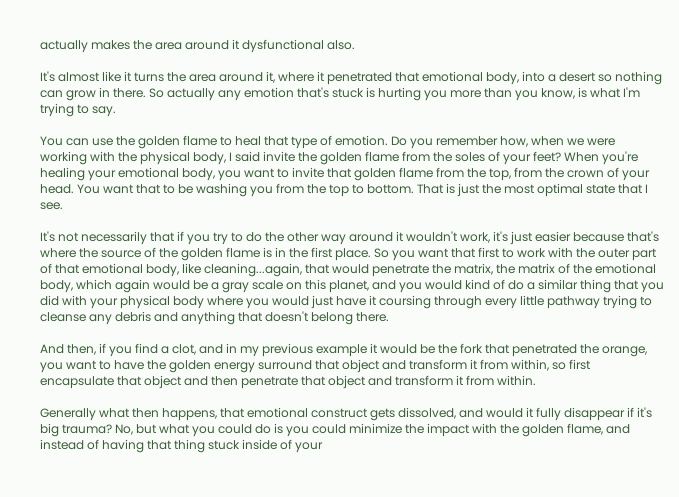actually makes the area around it dysfunctional also.

It's almost like it turns the area around it, where it penetrated that emotional body, into a desert so nothing can grow in there. So actually any emotion that's stuck is hurting you more than you know, is what I'm trying to say.

You can use the golden flame to heal that type of emotion. Do you remember how, when we were working with the physical body, I said invite the golden flame from the soles of your feet? When you're healing your emotional body, you want to invite that golden flame from the top, from the crown of your head. You want that to be washing you from the top to bottom. That is just the most optimal state that I see.

It's not necessarily that if you try to do the other way around it wouldn't work, it's just easier because that's where the source of the golden flame is in the first place. So you want that first to work with the outer part of that emotional body, like cleaning...again, that would penetrate the matrix, the matrix of the emotional body, which again would be a gray scale on this planet, and you would kind of do a similar thing that you did with your physical body where you would just have it coursing through every little pathway trying to cleanse any debris and anything that doesn't belong there.

And then, if you find a clot, and in my previous example it would be the fork that penetrated the orange, you want to have the golden energy surround that object and transform it from within, so first encapsulate that object and then penetrate that object and transform it from within.

Generally what then happens, that emotional construct gets dissolved, and would it fully disappear if it's big trauma? No, but what you could do is you could minimize the impact with the golden flame, and instead of having that thing stuck inside of your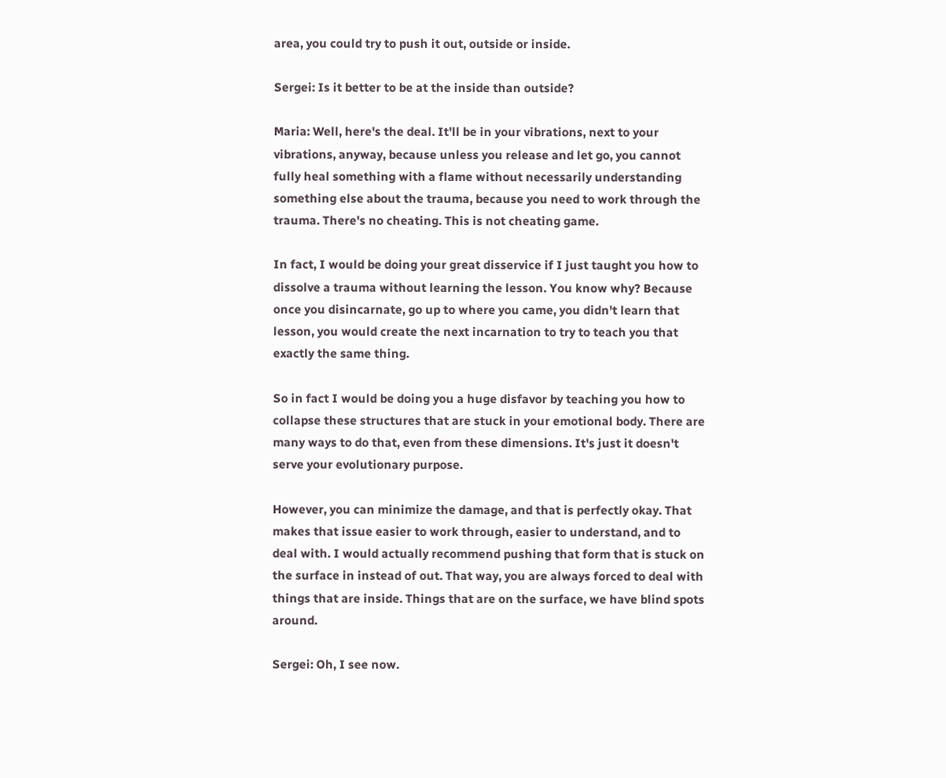area, you could try to push it out, outside or inside.

Sergei: Is it better to be at the inside than outside?

Maria: Well, here's the deal. It'll be in your vibrations, next to your vibrations, anyway, because unless you release and let go, you cannot fully heal something with a flame without necessarily understanding something else about the trauma, because you need to work through the trauma. There's no cheating. This is not cheating game.

In fact, I would be doing your great disservice if I just taught you how to dissolve a trauma without learning the lesson. You know why? Because once you disincarnate, go up to where you came, you didn't learn that lesson, you would create the next incarnation to try to teach you that exactly the same thing.

So in fact I would be doing you a huge disfavor by teaching you how to collapse these structures that are stuck in your emotional body. There are many ways to do that, even from these dimensions. It's just it doesn't serve your evolutionary purpose.

However, you can minimize the damage, and that is perfectly okay. That makes that issue easier to work through, easier to understand, and to deal with. I would actually recommend pushing that form that is stuck on the surface in instead of out. That way, you are always forced to deal with things that are inside. Things that are on the surface, we have blind spots around.

Sergei: Oh, I see now.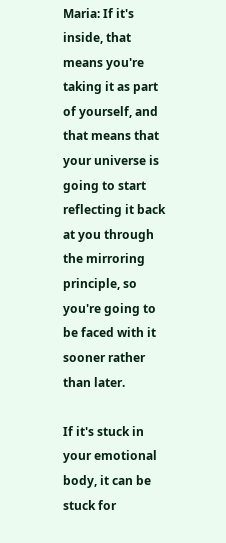Maria: If it's inside, that means you're taking it as part of yourself, and that means that your universe is going to start reflecting it back at you through the mirroring principle, so you're going to be faced with it sooner rather than later.

If it's stuck in your emotional body, it can be stuck for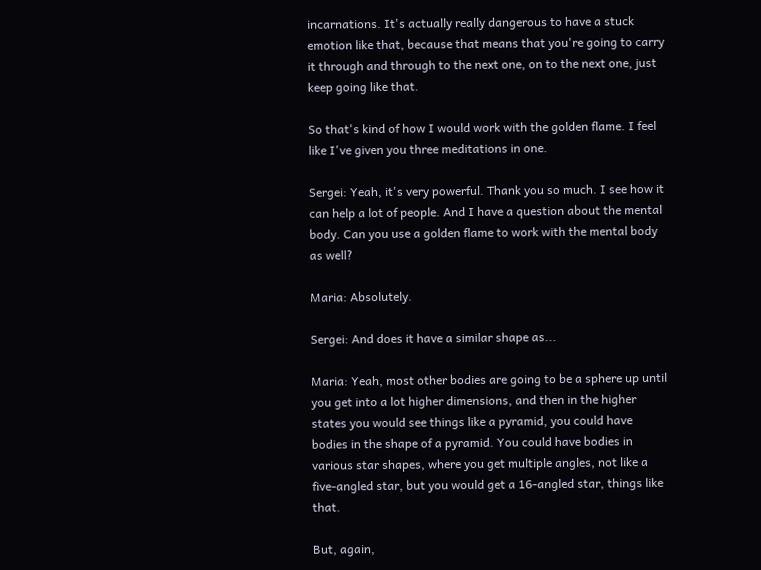incarnations. It's actually really dangerous to have a stuck emotion like that, because that means that you're going to carry it through and through to the next one, on to the next one, just keep going like that.

So that's kind of how I would work with the golden flame. I feel like I've given you three meditations in one.

Sergei: Yeah, it's very powerful. Thank you so much. I see how it can help a lot of people. And I have a question about the mental body. Can you use a golden flame to work with the mental body as well?

Maria: Absolutely.

Sergei: And does it have a similar shape as...

Maria: Yeah, most other bodies are going to be a sphere up until you get into a lot higher dimensions, and then in the higher states you would see things like a pyramid, you could have bodies in the shape of a pyramid. You could have bodies in various star shapes, where you get multiple angles, not like a five-angled star, but you would get a 16-angled star, things like that.

But, again,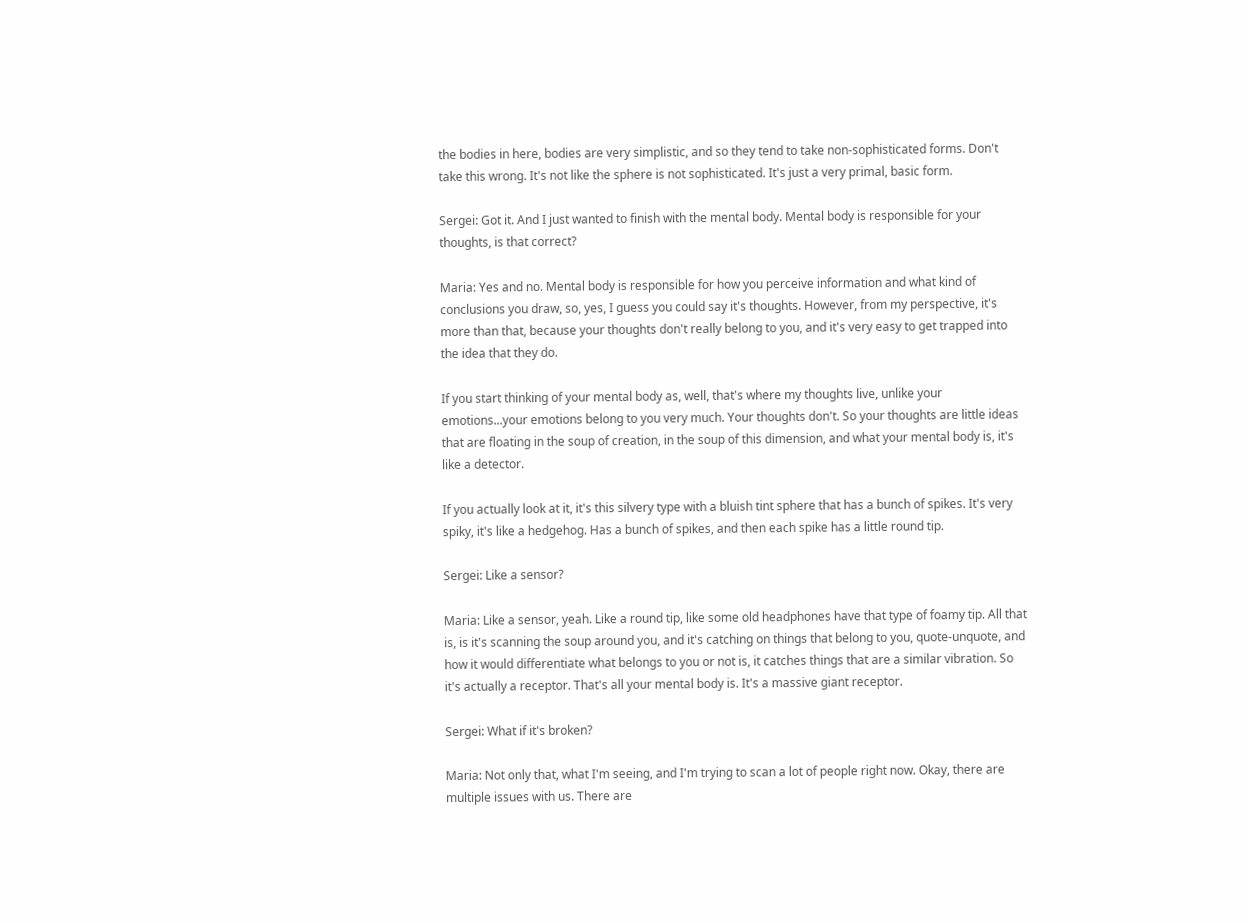the bodies in here, bodies are very simplistic, and so they tend to take non-sophisticated forms. Don't take this wrong. It's not like the sphere is not sophisticated. It's just a very primal, basic form.

Sergei: Got it. And I just wanted to finish with the mental body. Mental body is responsible for your thoughts, is that correct?

Maria: Yes and no. Mental body is responsible for how you perceive information and what kind of conclusions you draw, so, yes, I guess you could say it's thoughts. However, from my perspective, it's more than that, because your thoughts don't really belong to you, and it's very easy to get trapped into the idea that they do.

If you start thinking of your mental body as, well, that's where my thoughts live, unlike your emotions...your emotions belong to you very much. Your thoughts don't. So your thoughts are little ideas that are floating in the soup of creation, in the soup of this dimension, and what your mental body is, it's like a detector.

If you actually look at it, it's this silvery type with a bluish tint sphere that has a bunch of spikes. It's very spiky, it's like a hedgehog. Has a bunch of spikes, and then each spike has a little round tip.

Sergei: Like a sensor?

Maria: Like a sensor, yeah. Like a round tip, like some old headphones have that type of foamy tip. All that is, is it's scanning the soup around you, and it's catching on things that belong to you, quote-unquote, and how it would differentiate what belongs to you or not is, it catches things that are a similar vibration. So it's actually a receptor. That's all your mental body is. It's a massive giant receptor.

Sergei: What if it's broken?

Maria: Not only that, what I'm seeing, and I'm trying to scan a lot of people right now. Okay, there are multiple issues with us. There are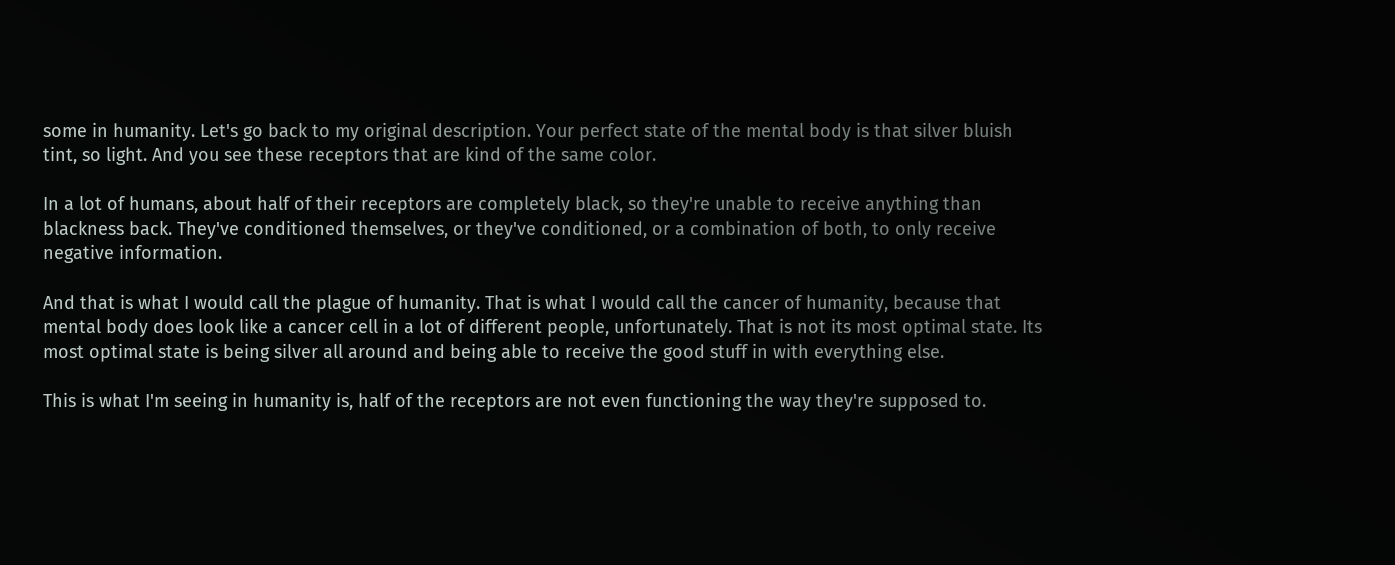some in humanity. Let's go back to my original description. Your perfect state of the mental body is that silver bluish tint, so light. And you see these receptors that are kind of the same color.

In a lot of humans, about half of their receptors are completely black, so they're unable to receive anything than blackness back. They've conditioned themselves, or they've conditioned, or a combination of both, to only receive negative information.

And that is what I would call the plague of humanity. That is what I would call the cancer of humanity, because that mental body does look like a cancer cell in a lot of different people, unfortunately. That is not its most optimal state. Its most optimal state is being silver all around and being able to receive the good stuff in with everything else.

This is what I'm seeing in humanity is, half of the receptors are not even functioning the way they're supposed to.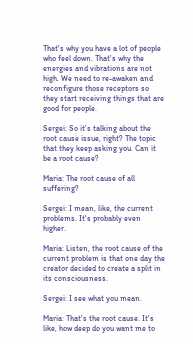That's why you have a lot of people who feel down. That's why the energies and vibrations are not high. We need to re-awaken and reconfigure those receptors so they start receiving things that are good for people.

Sergei: So it's talking about the root cause issue, right? The topic that they keep asking you. Can it be a root cause?

Maria: The root cause of all suffering?

Sergei: I mean, like, the current problems. It's probably even higher.

Maria: Listen, the root cause of the current problem is that one day the creator decided to create a split in its consciousness.

Sergei: I see what you mean.

Maria: That's the root cause. It's like, how deep do you want me to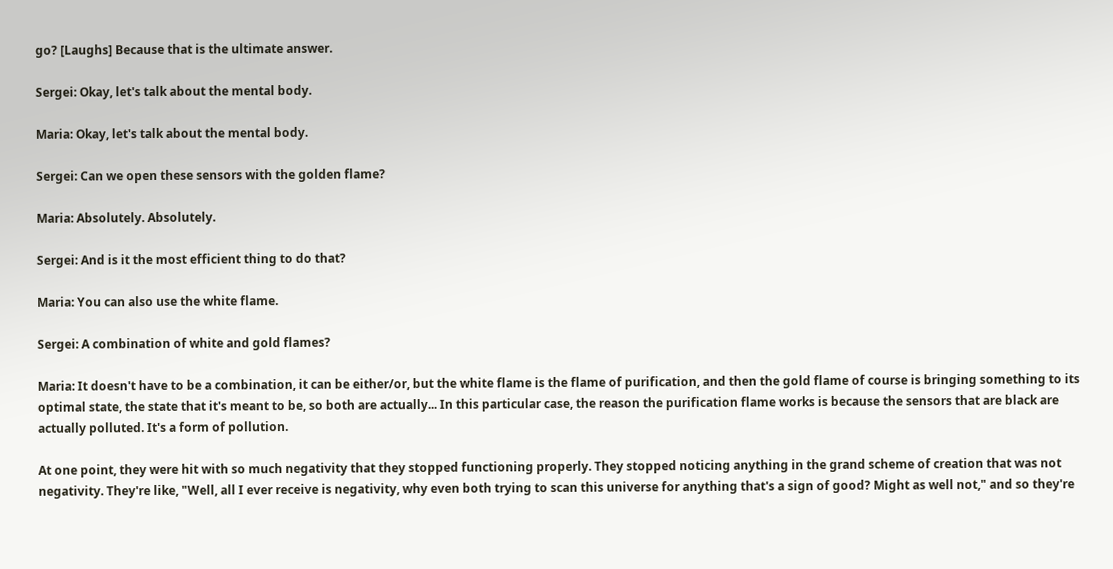go? [Laughs] Because that is the ultimate answer.

Sergei: Okay, let's talk about the mental body.

Maria: Okay, let's talk about the mental body.

Sergei: Can we open these sensors with the golden flame?

Maria: Absolutely. Absolutely.

Sergei: And is it the most efficient thing to do that?

Maria: You can also use the white flame.

Sergei: A combination of white and gold flames?

Maria: It doesn't have to be a combination, it can be either/or, but the white flame is the flame of purification, and then the gold flame of course is bringing something to its optimal state, the state that it's meant to be, so both are actually... In this particular case, the reason the purification flame works is because the sensors that are black are actually polluted. It's a form of pollution.

At one point, they were hit with so much negativity that they stopped functioning properly. They stopped noticing anything in the grand scheme of creation that was not negativity. They're like, "Well, all I ever receive is negativity, why even both trying to scan this universe for anything that's a sign of good? Might as well not," and so they're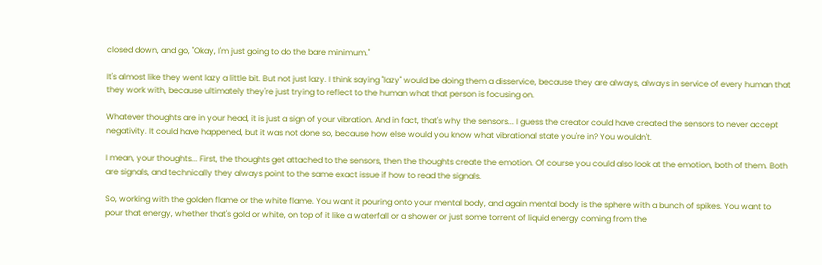closed down, and go, "Okay, I'm just going to do the bare minimum."

It's almost like they went lazy a little bit. But not just lazy. I think saying "lazy" would be doing them a disservice, because they are always, always in service of every human that they work with, because ultimately they're just trying to reflect to the human what that person is focusing on.

Whatever thoughts are in your head, it is just a sign of your vibration. And in fact, that's why the sensors... I guess the creator could have created the sensors to never accept negativity. It could have happened, but it was not done so, because how else would you know what vibrational state you're in? You wouldn't.

I mean, your thoughts... First, the thoughts get attached to the sensors, then the thoughts create the emotion. Of course you could also look at the emotion, both of them. Both are signals, and technically they always point to the same exact issue if how to read the signals.

So, working with the golden flame or the white flame. You want it pouring onto your mental body, and again mental body is the sphere with a bunch of spikes. You want to pour that energy, whether that's gold or white, on top of it like a waterfall or a shower or just some torrent of liquid energy coming from the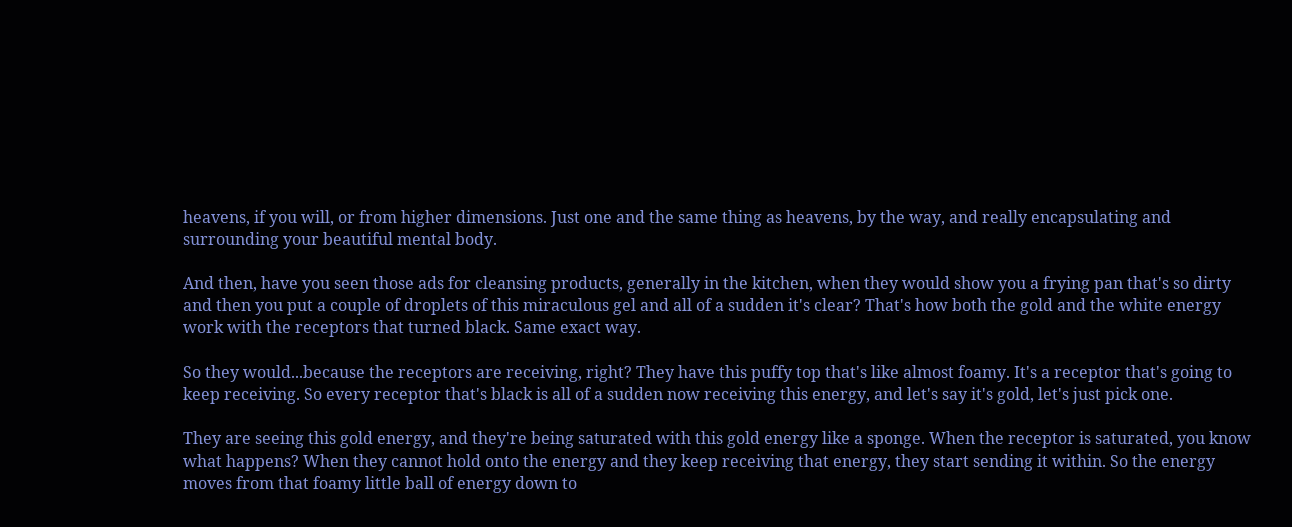heavens, if you will, or from higher dimensions. Just one and the same thing as heavens, by the way, and really encapsulating and surrounding your beautiful mental body.

And then, have you seen those ads for cleansing products, generally in the kitchen, when they would show you a frying pan that's so dirty and then you put a couple of droplets of this miraculous gel and all of a sudden it's clear? That's how both the gold and the white energy work with the receptors that turned black. Same exact way.

So they would...because the receptors are receiving, right? They have this puffy top that's like almost foamy. It's a receptor that's going to keep receiving. So every receptor that's black is all of a sudden now receiving this energy, and let's say it's gold, let's just pick one.

They are seeing this gold energy, and they're being saturated with this gold energy like a sponge. When the receptor is saturated, you know what happens? When they cannot hold onto the energy and they keep receiving that energy, they start sending it within. So the energy moves from that foamy little ball of energy down to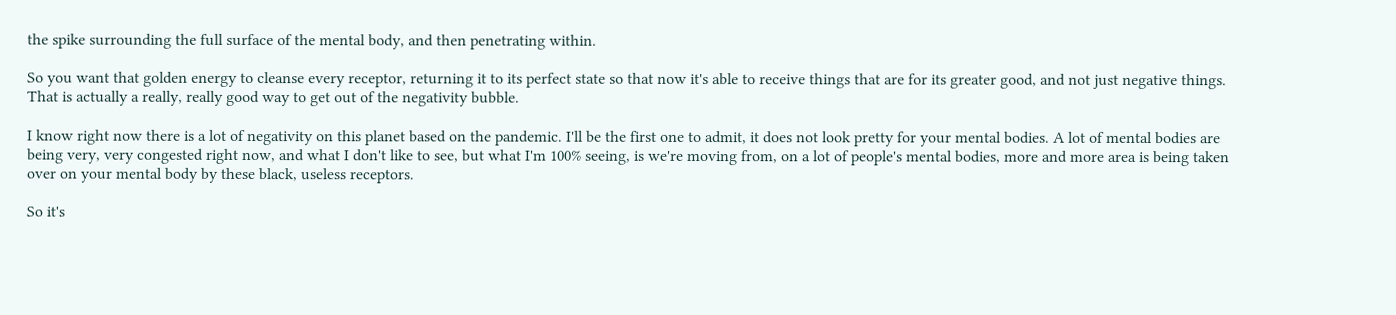the spike surrounding the full surface of the mental body, and then penetrating within.

So you want that golden energy to cleanse every receptor, returning it to its perfect state so that now it's able to receive things that are for its greater good, and not just negative things. That is actually a really, really good way to get out of the negativity bubble.

I know right now there is a lot of negativity on this planet based on the pandemic. I'll be the first one to admit, it does not look pretty for your mental bodies. A lot of mental bodies are being very, very congested right now, and what I don't like to see, but what I'm 100% seeing, is we're moving from, on a lot of people's mental bodies, more and more area is being taken over on your mental body by these black, useless receptors.

So it's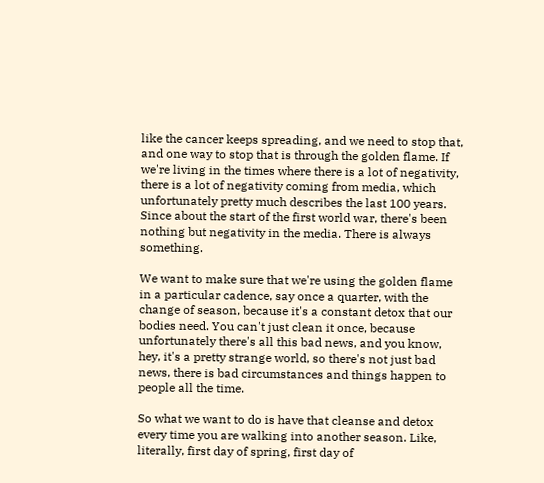like the cancer keeps spreading, and we need to stop that, and one way to stop that is through the golden flame. If we're living in the times where there is a lot of negativity, there is a lot of negativity coming from media, which unfortunately pretty much describes the last 100 years. Since about the start of the first world war, there's been nothing but negativity in the media. There is always something.

We want to make sure that we're using the golden flame in a particular cadence, say once a quarter, with the change of season, because it's a constant detox that our bodies need. You can't just clean it once, because unfortunately there's all this bad news, and you know, hey, it's a pretty strange world, so there's not just bad news, there is bad circumstances and things happen to people all the time.

So what we want to do is have that cleanse and detox every time you are walking into another season. Like, literally, first day of spring, first day of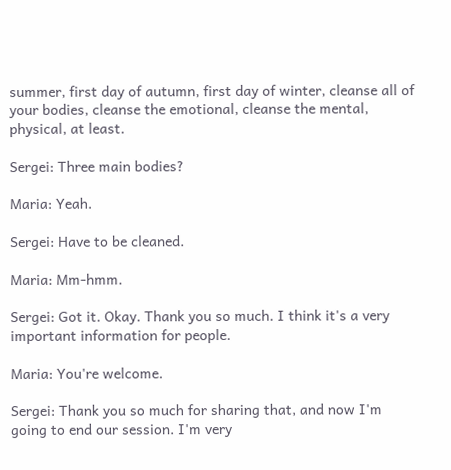summer, first day of autumn, first day of winter, cleanse all of your bodies, cleanse the emotional, cleanse the mental, physical, at least.

Sergei: Three main bodies?

Maria: Yeah.

Sergei: Have to be cleaned.

Maria: Mm-hmm.

Sergei: Got it. Okay. Thank you so much. I think it's a very important information for people.

Maria: You're welcome.

Sergei: Thank you so much for sharing that, and now I'm going to end our session. I'm very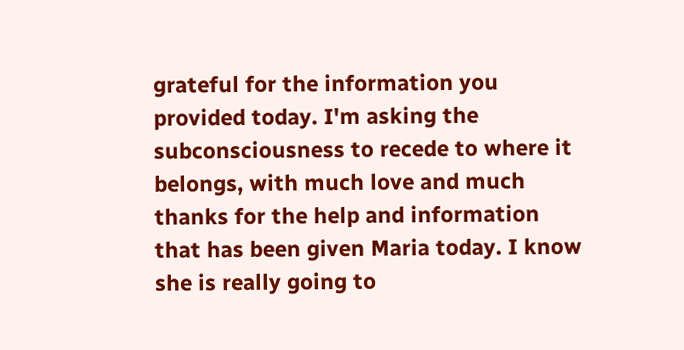grateful for the information you provided today. I'm asking the subconsciousness to recede to where it belongs, with much love and much thanks for the help and information that has been given Maria today. I know she is really going to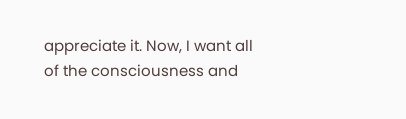appreciate it. Now, I want all of the consciousness and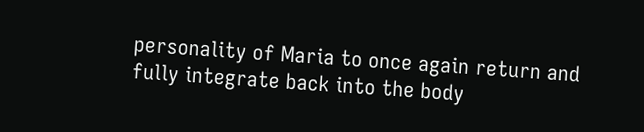personality of Maria to once again return and fully integrate back into the body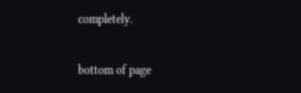completely.

bottom of page